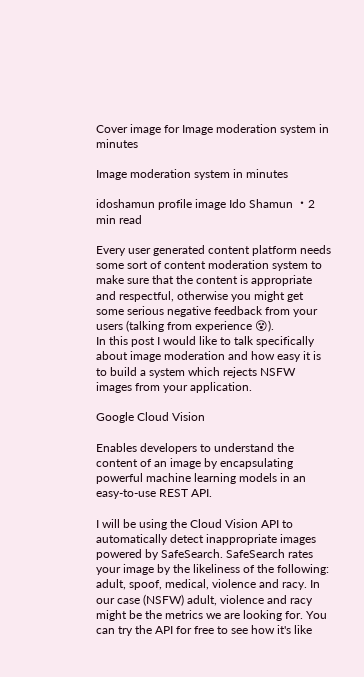Cover image for Image moderation system in minutes

Image moderation system in minutes

idoshamun profile image Ido Shamun ・2 min read

Every user generated content platform needs some sort of content moderation system to make sure that the content is appropriate and respectful, otherwise you might get some serious negative feedback from your users (talking from experience 😵).
In this post I would like to talk specifically about image moderation and how easy it is to build a system which rejects NSFW images from your application.

Google Cloud Vision

Enables developers to understand the content of an image by encapsulating powerful machine learning models in an easy-to-use REST API.

I will be using the Cloud Vision API to automatically detect inappropriate images powered by SafeSearch. SafeSearch rates your image by the likeliness of the following: adult, spoof, medical, violence and racy. In our case (NSFW) adult, violence and racy might be the metrics we are looking for. You can try the API for free to see how it's like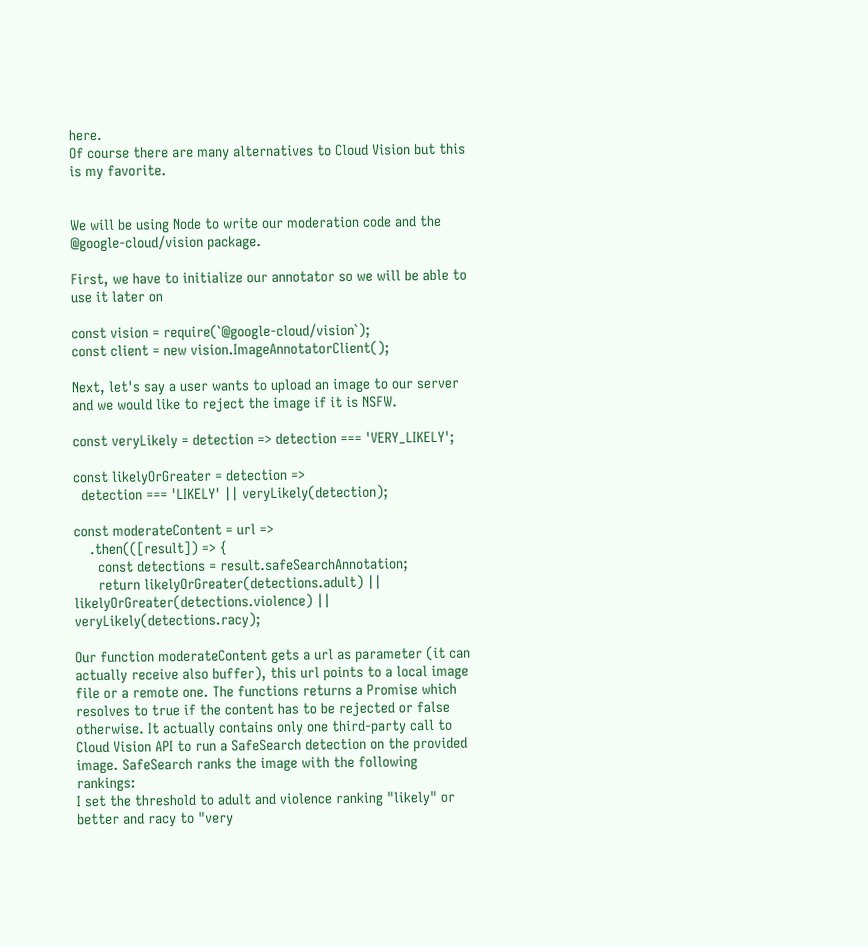here.
Of course there are many alternatives to Cloud Vision but this is my favorite.


We will be using Node to write our moderation code and the @google-cloud/vision package.

First, we have to initialize our annotator so we will be able to use it later on

const vision = require(`@google-cloud/vision`);
const client = new vision.ImageAnnotatorClient();

Next, let's say a user wants to upload an image to our server and we would like to reject the image if it is NSFW.

const veryLikely = detection => detection === 'VERY_LIKELY';

const likelyOrGreater = detection =>
  detection === 'LIKELY' || veryLikely(detection);

const moderateContent = url =>
    .then(([result]) => {
      const detections = result.safeSearchAnnotation;
      return likelyOrGreater(detections.adult) || likelyOrGreater(detections.violence) || veryLikely(detections.racy);

Our function moderateContent gets a url as parameter (it can actually receive also buffer), this url points to a local image file or a remote one. The functions returns a Promise which resolves to true if the content has to be rejected or false otherwise. It actually contains only one third-party call to Cloud Vision API to run a SafeSearch detection on the provided image. SafeSearch ranks the image with the following rankings:
I set the threshold to adult and violence ranking "likely" or better and racy to "very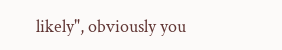likely", obviously you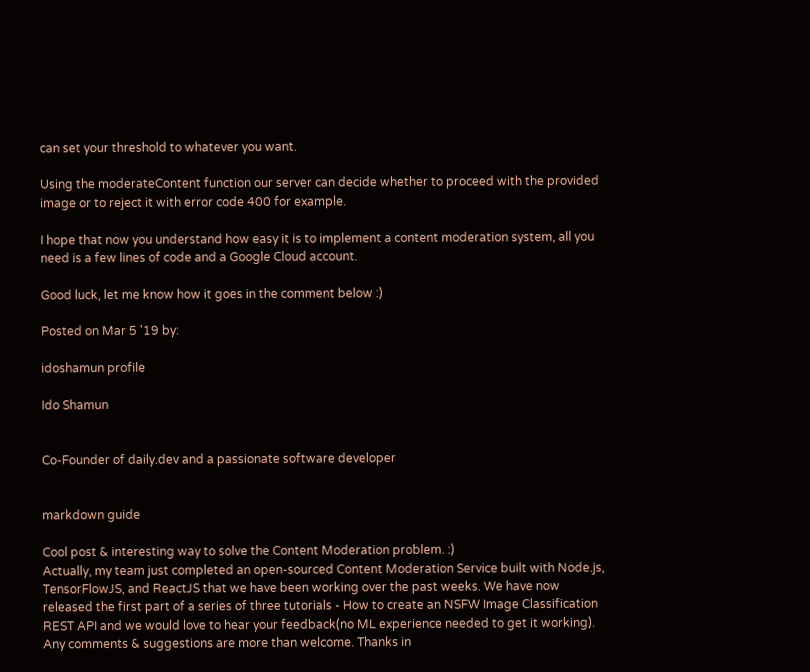can set your threshold to whatever you want.

Using the moderateContent function our server can decide whether to proceed with the provided image or to reject it with error code 400 for example.

I hope that now you understand how easy it is to implement a content moderation system, all you need is a few lines of code and a Google Cloud account.

Good luck, let me know how it goes in the comment below :)

Posted on Mar 5 '19 by:

idoshamun profile

Ido Shamun


Co-Founder of daily.dev and a passionate software developer


markdown guide

Cool post & interesting way to solve the Content Moderation problem. :)
Actually, my team just completed an open-sourced Content Moderation Service built with Node.js, TensorFlowJS, and ReactJS that we have been working over the past weeks. We have now released the first part of a series of three tutorials - How to create an NSFW Image Classification REST API and we would love to hear your feedback(no ML experience needed to get it working). Any comments & suggestions are more than welcome. Thanks in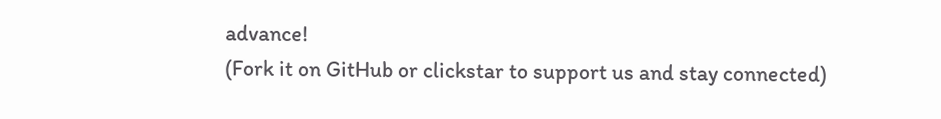advance!
(Fork it on GitHub or clickstar to support us and stay connected)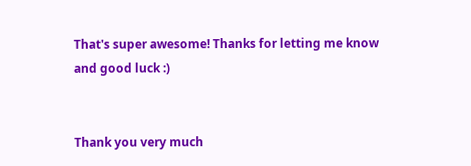That's super awesome! Thanks for letting me know and good luck :)


Thank you very much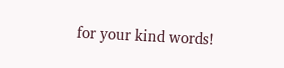for your kind words!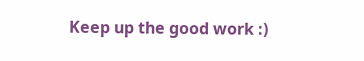Keep up the good work :)